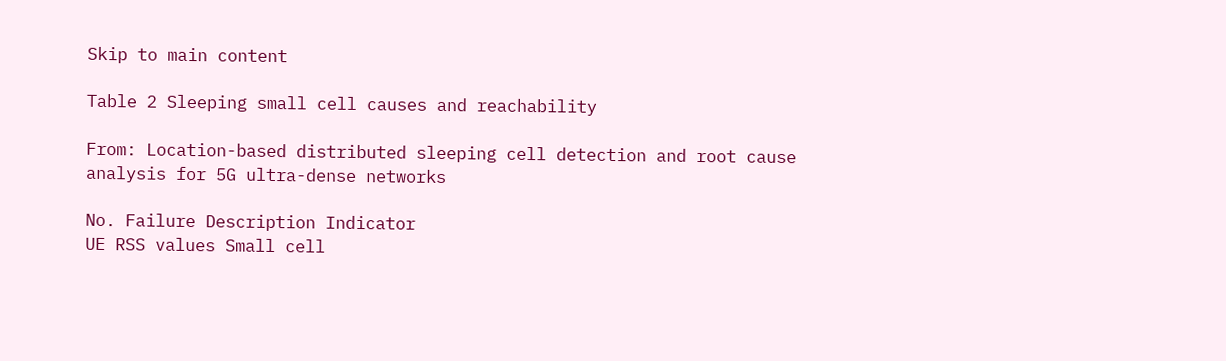Skip to main content

Table 2 Sleeping small cell causes and reachability

From: Location-based distributed sleeping cell detection and root cause analysis for 5G ultra-dense networks

No. Failure Description Indicator
UE RSS values Small cell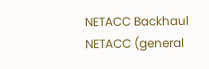NETACC Backhaul NETACC (general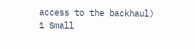access to the backhaul)
1 Small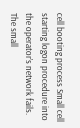cell booting process Small cell starting logon procedure into the operator’s network fails. The small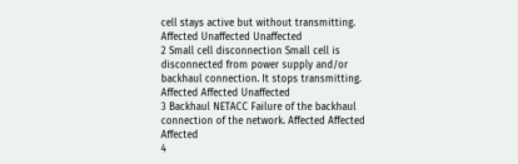cell stays active but without transmitting. Affected Unaffected Unaffected
2 Small cell disconnection Small cell is disconnected from power supply and/or backhaul connection. It stops transmitting. Affected Affected Unaffected
3 Backhaul NETACC Failure of the backhaul connection of the network. Affected Affected Affected
4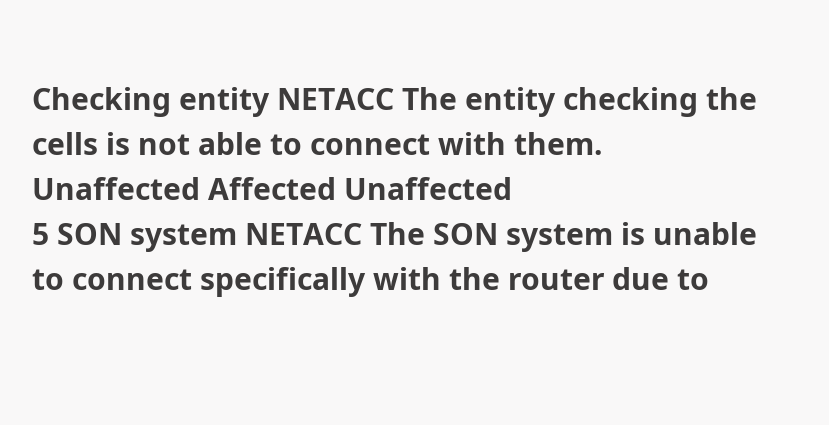Checking entity NETACC The entity checking the cells is not able to connect with them. Unaffected Affected Unaffected
5 SON system NETACC The SON system is unable to connect specifically with the router due to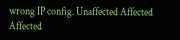wrong IP config. Unaffected Affected Affected